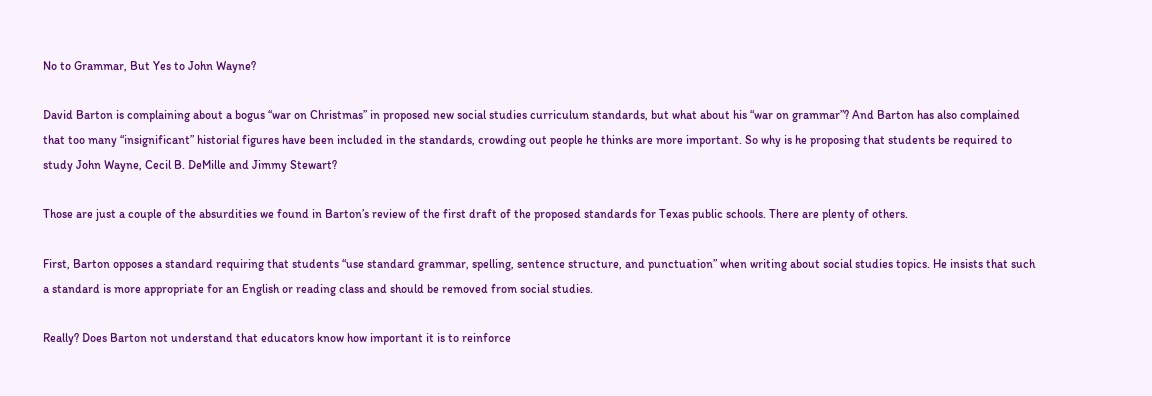No to Grammar, But Yes to John Wayne?

David Barton is complaining about a bogus “war on Christmas” in proposed new social studies curriculum standards, but what about his “war on grammar”? And Barton has also complained that too many “insignificant” historial figures have been included in the standards, crowding out people he thinks are more important. So why is he proposing that students be required to study John Wayne, Cecil B. DeMille and Jimmy Stewart?

Those are just a couple of the absurdities we found in Barton’s review of the first draft of the proposed standards for Texas public schools. There are plenty of others.

First, Barton opposes a standard requiring that students “use standard grammar, spelling, sentence structure, and punctuation” when writing about social studies topics. He insists that such a standard is more appropriate for an English or reading class and should be removed from social studies.

Really? Does Barton not understand that educators know how important it is to reinforce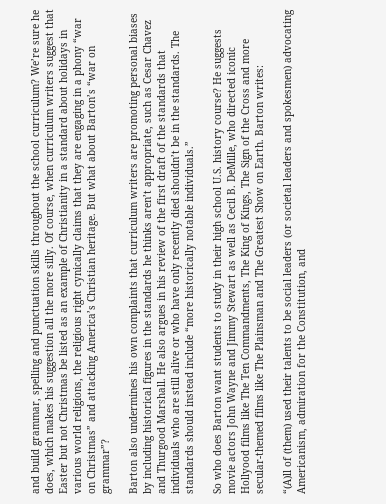and build grammar, spelling and punctuation skills throughout the school curriculum? We’re sure he does, which makes his suggestion all the more silly. Of course, when curriculum writers suggest that Easter but not Christmas be listed as an example of Christianity in a standard about holidays in various world religions, the religious right cynically claims that they are engaging in a phony “war on Christmas” and attacking America’s Christian heritage. But what about Barton’s “war on grammar”?

Barton also undermines his own complaints that curriculum writers are promoting personal biases by including historical figures in the standards he thinks aren’t appropriate, such as Cesar Chavez and Thurgood Marshall. He also argues in his review of the first draft of the standards that individuals who are still alive or who have only recently died shouldn’t be in the standards. The standards should instead include “more historically notable individuals.”

So who does Barton want students to study in their high school U.S. history course? He suggests movie actors John Wayne and Jimmy Stewart as well as Cecil B. DeMille, who directed iconic Hollyood films like The Ten Commandments, The King of Kings, The Sign of the Cross and more secular-themed films like The Plainsman and The Greatest Show on Earth. Barton writes:

“(A)ll of (them) used their talents to be social leaders (or societal leaders and spokesmen) advocating Americanism, admiration for the Constitution, and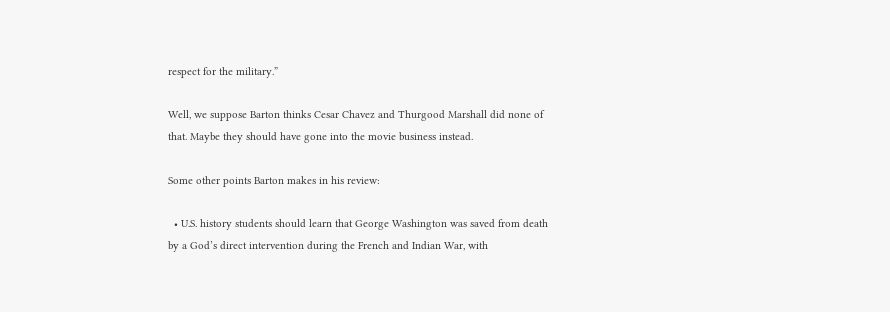respect for the military.”

Well, we suppose Barton thinks Cesar Chavez and Thurgood Marshall did none of that. Maybe they should have gone into the movie business instead.

Some other points Barton makes in his review:

  • U.S. history students should learn that George Washington was saved from death by a God’s direct intervention during the French and Indian War, with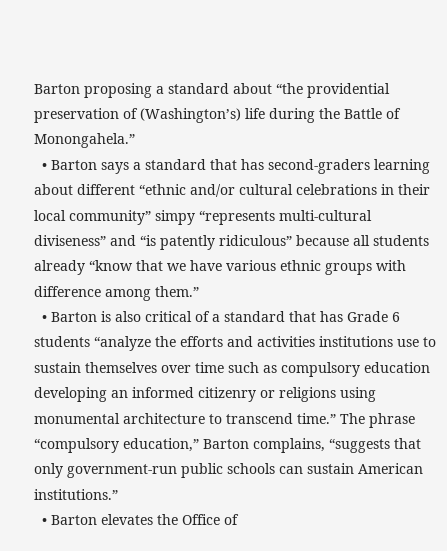Barton proposing a standard about “the providential preservation of (Washington’s) life during the Battle of Monongahela.”
  • Barton says a standard that has second-graders learning about different “ethnic and/or cultural celebrations in their local community” simpy “represents multi-cultural diviseness” and “is patently ridiculous” because all students already “know that we have various ethnic groups with difference among them.”
  • Barton is also critical of a standard that has Grade 6 students “analyze the efforts and activities institutions use to sustain themselves over time such as compulsory education developing an informed citizenry or religions using monumental architecture to transcend time.” The phrase “compulsory education,” Barton complains, “suggests that only government-run public schools can sustain American institutions.”
  • Barton elevates the Office of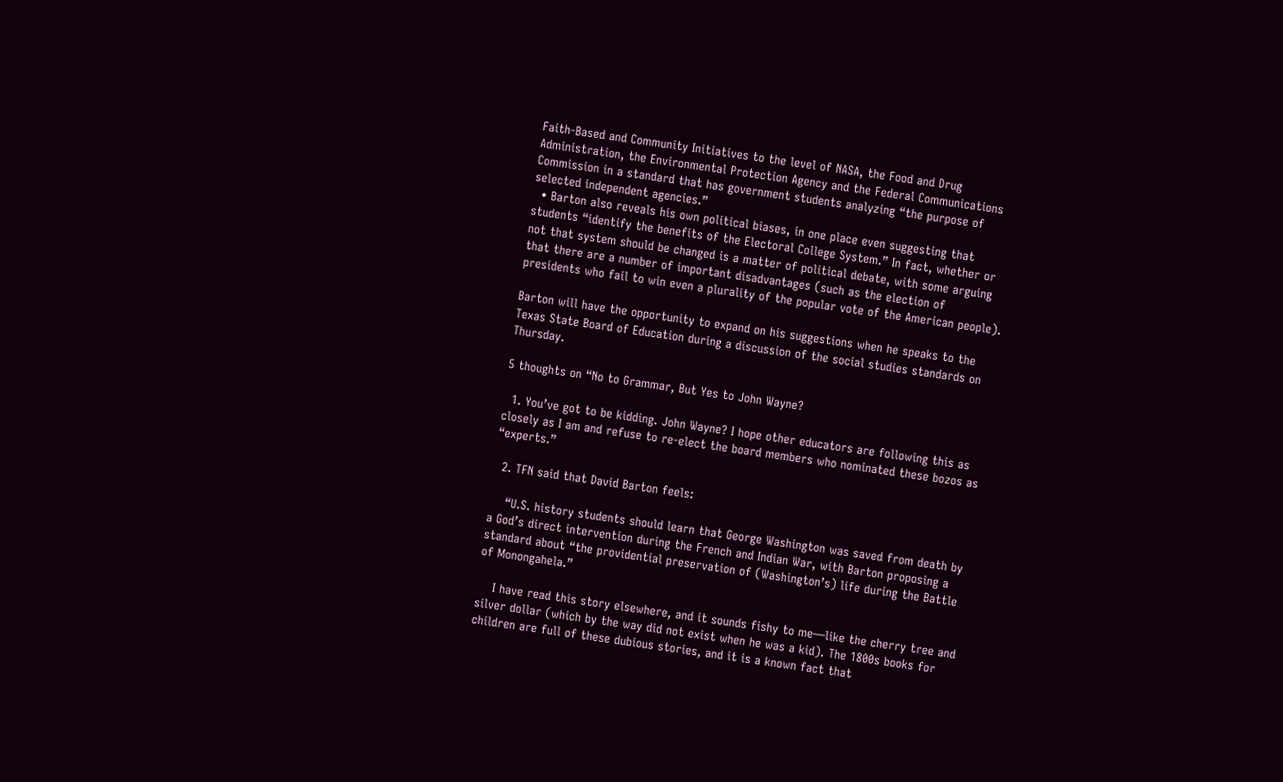Faith-Based and Community Initiatives to the level of NASA, the Food and Drug Administration, the Environmental Protection Agency and the Federal Communications Commission in a standard that has government students analyzing “the purpose of selected independent agencies.”
  • Barton also reveals his own political biases, in one place even suggesting that students “identify the benefits of the Electoral College System.” In fact, whether or not that system should be changed is a matter of political debate, with some arguing that there are a number of important disadvantages (such as the election of presidents who fail to win even a plurality of the popular vote of the American people).

Barton will have the opportunity to expand on his suggestions when he speaks to the Texas State Board of Education during a discussion of the social studies standards on Thursday.

5 thoughts on “No to Grammar, But Yes to John Wayne?

  1. You’ve got to be kidding. John Wayne? I hope other educators are following this as closely as I am and refuse to re-elect the board members who nominated these bozos as “experts.”

  2. TFN said that David Barton feels:

    “U.S. history students should learn that George Washington was saved from death by a God’s direct intervention during the French and Indian War, with Barton proposing a standard about “the providential preservation of (Washington’s) life during the Battle of Monongahela.”

    I have read this story elsewhere, and it sounds fishy to me—like the cherry tree and silver dollar (which by the way did not exist when he was a kid). The 1800s books for children are full of these dubious stories, and it is a known fact that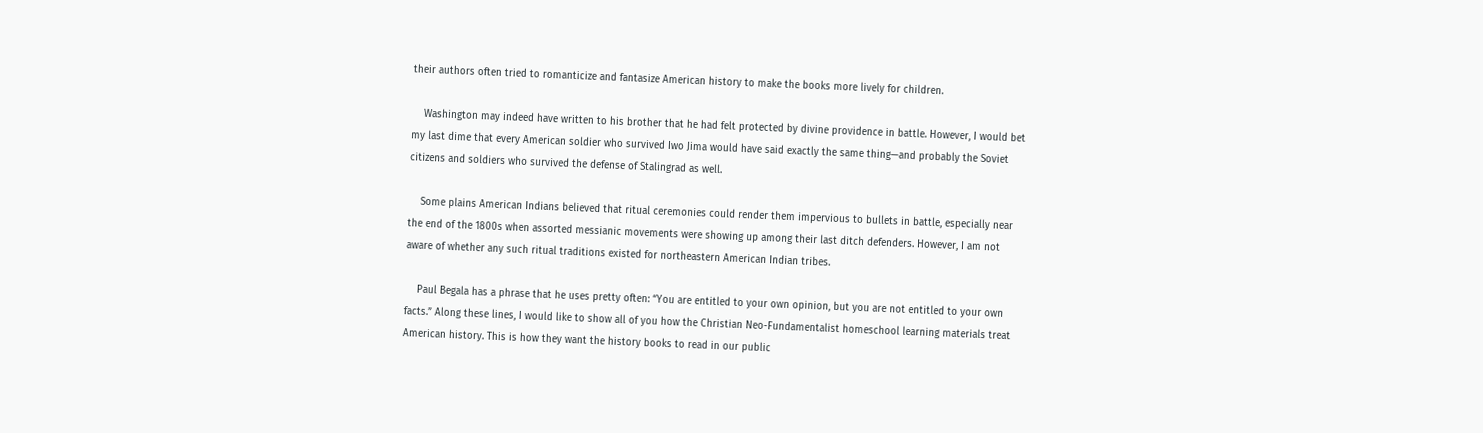their authors often tried to romanticize and fantasize American history to make the books more lively for children.

    Washington may indeed have written to his brother that he had felt protected by divine providence in battle. However, I would bet my last dime that every American soldier who survived Iwo Jima would have said exactly the same thing—and probably the Soviet citizens and soldiers who survived the defense of Stalingrad as well.

    Some plains American Indians believed that ritual ceremonies could render them impervious to bullets in battle, especially near the end of the 1800s when assorted messianic movements were showing up among their last ditch defenders. However, I am not aware of whether any such ritual traditions existed for northeastern American Indian tribes.

    Paul Begala has a phrase that he uses pretty often: “You are entitled to your own opinion, but you are not entitled to your own facts.” Along these lines, I would like to show all of you how the Christian Neo-Fundamentalist homeschool learning materials treat American history. This is how they want the history books to read in our public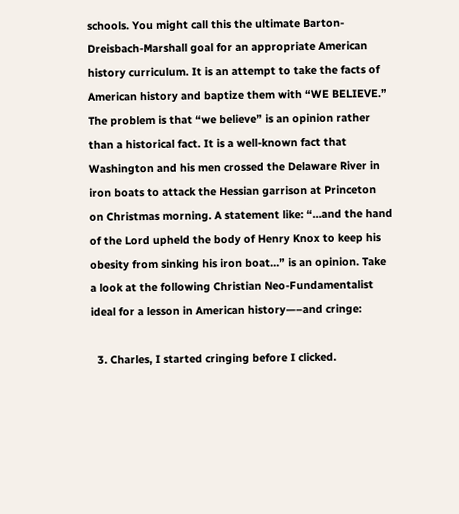schools. You might call this the ultimate Barton-Dreisbach-Marshall goal for an appropriate American history curriculum. It is an attempt to take the facts of American history and baptize them with “WE BELIEVE.” The problem is that “we believe” is an opinion rather than a historical fact. It is a well-known fact that Washington and his men crossed the Delaware River in iron boats to attack the Hessian garrison at Princeton on Christmas morning. A statement like: “…and the hand of the Lord upheld the body of Henry Knox to keep his obesity from sinking his iron boat…” is an opinion. Take a look at the following Christian Neo-Fundamentalist ideal for a lesson in American history—–and cringe:

  3. Charles, I started cringing before I clicked.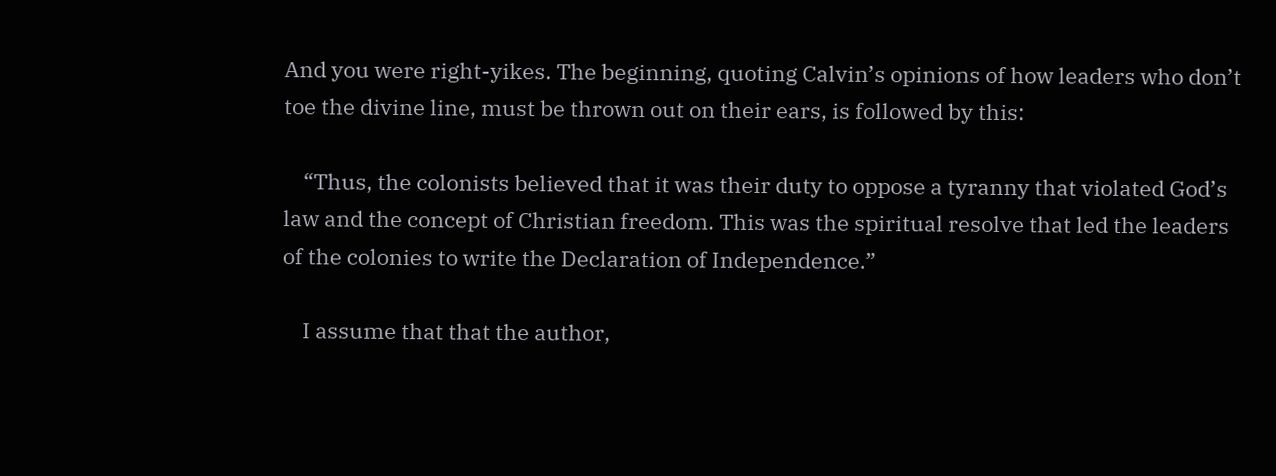And you were right-yikes. The beginning, quoting Calvin’s opinions of how leaders who don’t toe the divine line, must be thrown out on their ears, is followed by this:

    “Thus, the colonists believed that it was their duty to oppose a tyranny that violated God’s law and the concept of Christian freedom. This was the spiritual resolve that led the leaders of the colonies to write the Declaration of Independence.”

    I assume that that the author,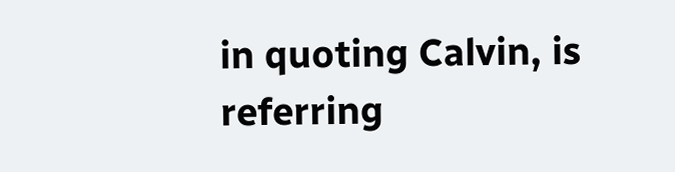in quoting Calvin, is referring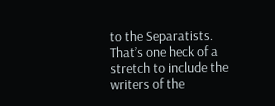to the Separatists. That’s one heck of a stretch to include the writers of the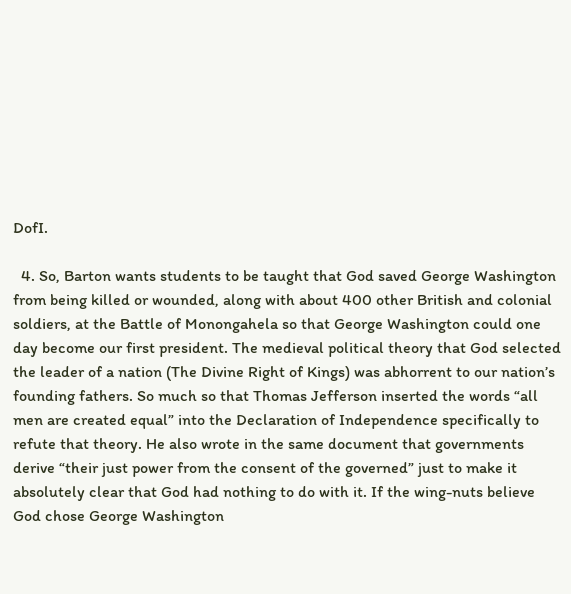DofI.

  4. So, Barton wants students to be taught that God saved George Washington from being killed or wounded, along with about 400 other British and colonial soldiers, at the Battle of Monongahela so that George Washington could one day become our first president. The medieval political theory that God selected the leader of a nation (The Divine Right of Kings) was abhorrent to our nation’s founding fathers. So much so that Thomas Jefferson inserted the words “all men are created equal” into the Declaration of Independence specifically to refute that theory. He also wrote in the same document that governments derive “their just power from the consent of the governed” just to make it absolutely clear that God had nothing to do with it. If the wing-nuts believe God chose George Washington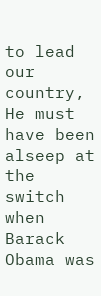to lead our country, He must have been alseep at the switch when Barack Obama was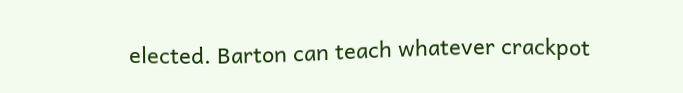elected. Barton can teach whatever crackpot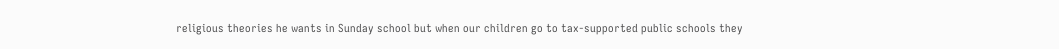religious theories he wants in Sunday school but when our children go to tax-supported public schools they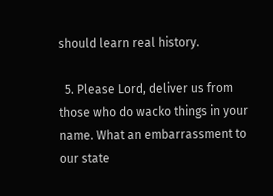should learn real history.

  5. Please Lord, deliver us from those who do wacko things in your name. What an embarrassment to our state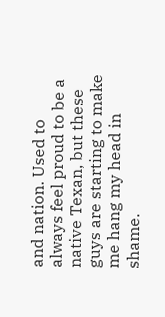and nation. Used to always feel proud to be a native Texan, but these guys are starting to make me hang my head in shame.